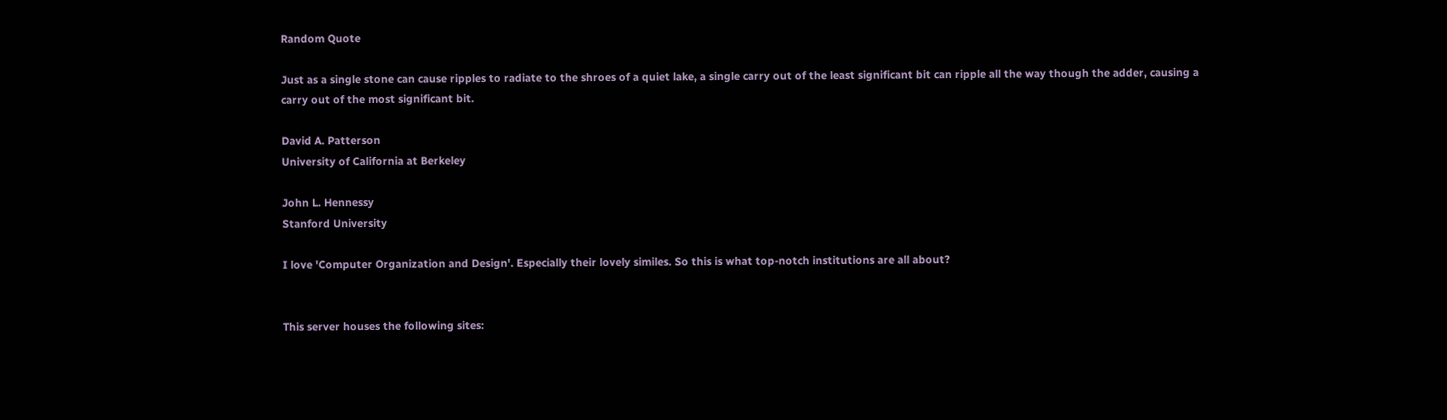Random Quote

Just as a single stone can cause ripples to radiate to the shroes of a quiet lake, a single carry out of the least significant bit can ripple all the way though the adder, causing a carry out of the most significant bit.

David A. Patterson
University of California at Berkeley

John L. Hennessy
Stanford University

I love 'Computer Organization and Design'. Especially their lovely similes. So this is what top-notch institutions are all about?


This server houses the following sites: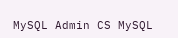MySQL Admin CS MySQL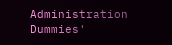Administration
Dummies'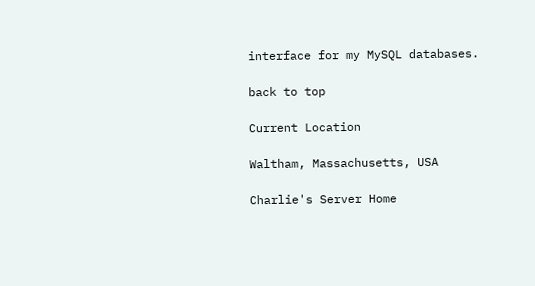interface for my MySQL databases.

back to top

Current Location

Waltham, Massachusetts, USA

Charlie's Server Home